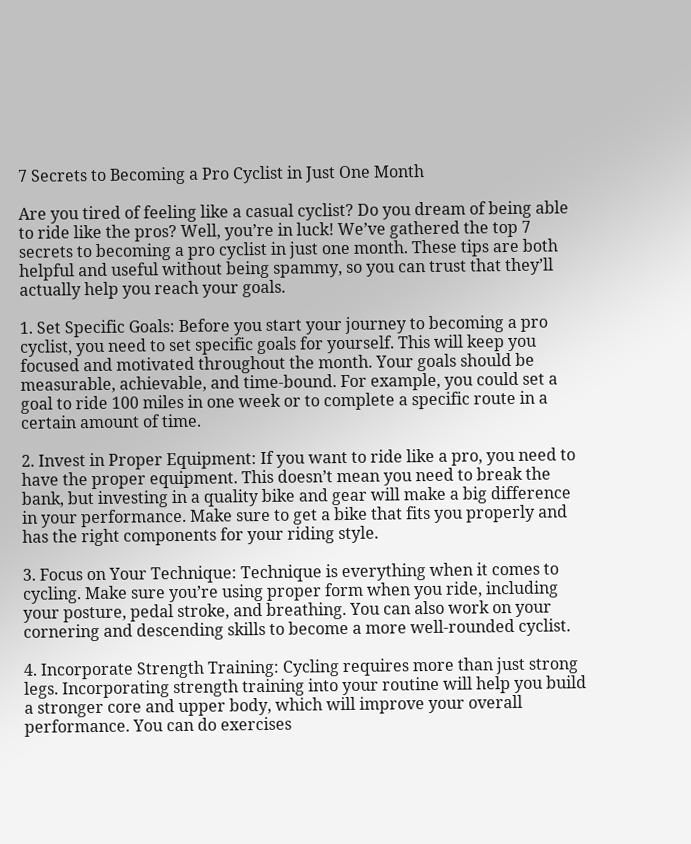7 Secrets to Becoming a Pro Cyclist in Just One Month

Are you tired of feeling like a casual cyclist? Do you dream of being able to ride like the pros? Well, you’re in luck! We’ve gathered the top 7 secrets to becoming a pro cyclist in just one month. These tips are both helpful and useful without being spammy, so you can trust that they’ll actually help you reach your goals.

1. Set Specific Goals: Before you start your journey to becoming a pro cyclist, you need to set specific goals for yourself. This will keep you focused and motivated throughout the month. Your goals should be measurable, achievable, and time-bound. For example, you could set a goal to ride 100 miles in one week or to complete a specific route in a certain amount of time.

2. Invest in Proper Equipment: If you want to ride like a pro, you need to have the proper equipment. This doesn’t mean you need to break the bank, but investing in a quality bike and gear will make a big difference in your performance. Make sure to get a bike that fits you properly and has the right components for your riding style.

3. Focus on Your Technique: Technique is everything when it comes to cycling. Make sure you’re using proper form when you ride, including your posture, pedal stroke, and breathing. You can also work on your cornering and descending skills to become a more well-rounded cyclist.

4. Incorporate Strength Training: Cycling requires more than just strong legs. Incorporating strength training into your routine will help you build a stronger core and upper body, which will improve your overall performance. You can do exercises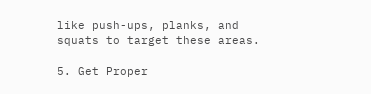like push-ups, planks, and squats to target these areas.

5. Get Proper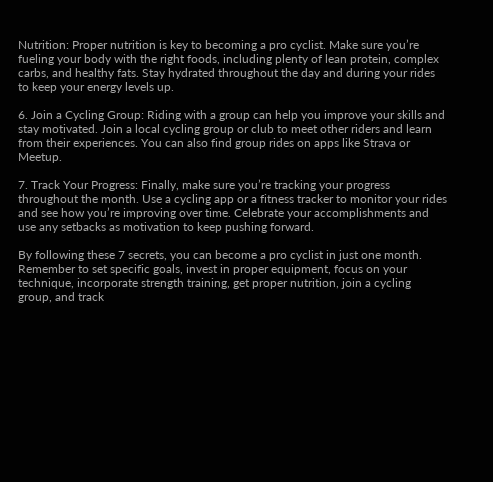Nutrition: Proper nutrition is key to becoming a pro cyclist. Make sure you’re fueling your body with the right foods, including plenty of lean protein, complex carbs, and healthy fats. Stay hydrated throughout the day and during your rides to keep your energy levels up.

6. Join a Cycling Group: Riding with a group can help you improve your skills and stay motivated. Join a local cycling group or club to meet other riders and learn from their experiences. You can also find group rides on apps like Strava or Meetup.

7. Track Your Progress: Finally, make sure you’re tracking your progress throughout the month. Use a cycling app or a fitness tracker to monitor your rides and see how you’re improving over time. Celebrate your accomplishments and use any setbacks as motivation to keep pushing forward.

By following these 7 secrets, you can become a pro cyclist in just one month. Remember to set specific goals, invest in proper equipment, focus on your technique, incorporate strength training, get proper nutrition, join a cycling group, and track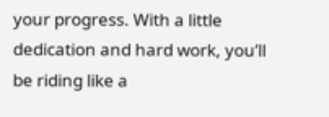your progress. With a little dedication and hard work, you’ll be riding like a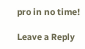pro in no time!

Leave a Reply